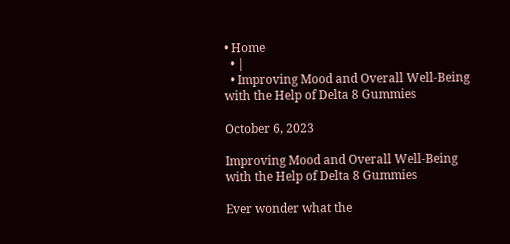• Home
  • |
  • Improving Mood and Overall Well-Being with the Help of Delta 8 Gummies

October 6, 2023

Improving Mood and Overall Well-Being with the Help of Delta 8 Gummies

Ever wonder what the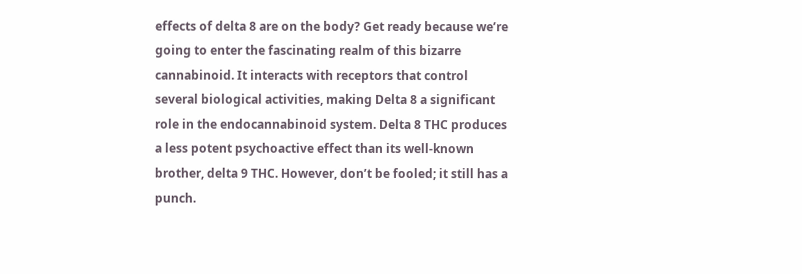effects of delta 8 are on the body? Get ready because we’re going to enter the fascinating realm of this bizarre cannabinoid. It interacts with receptors that control several biological activities, making Delta 8 a significant role in the endocannabinoid system. Delta 8 THC produces a less potent psychoactive effect than its well-known brother, delta 9 THC. However, don’t be fooled; it still has a punch.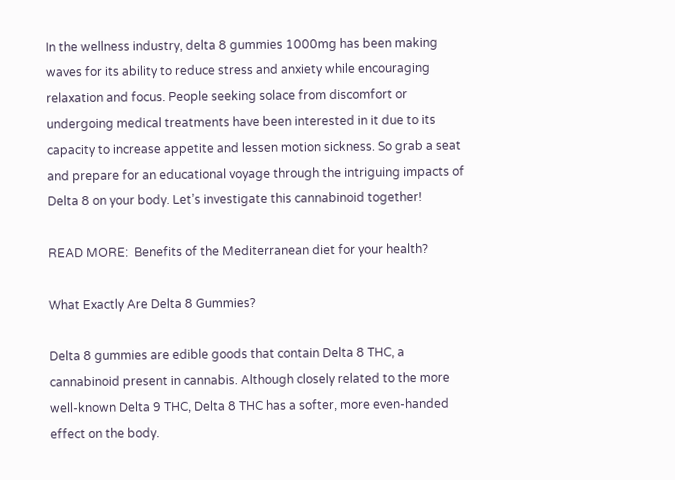In the wellness industry, delta 8 gummies 1000mg has been making waves for its ability to reduce stress and anxiety while encouraging relaxation and focus. People seeking solace from discomfort or undergoing medical treatments have been interested in it due to its capacity to increase appetite and lessen motion sickness. So grab a seat and prepare for an educational voyage through the intriguing impacts of Delta 8 on your body. Let’s investigate this cannabinoid together!

READ MORE:  Benefits of the Mediterranean diet for your health?

What Exactly Are Delta 8 Gummies?

Delta 8 gummies are edible goods that contain Delta 8 THC, a cannabinoid present in cannabis. Although closely related to the more well-known Delta 9 THC, Delta 8 THC has a softer, more even-handed effect on the body.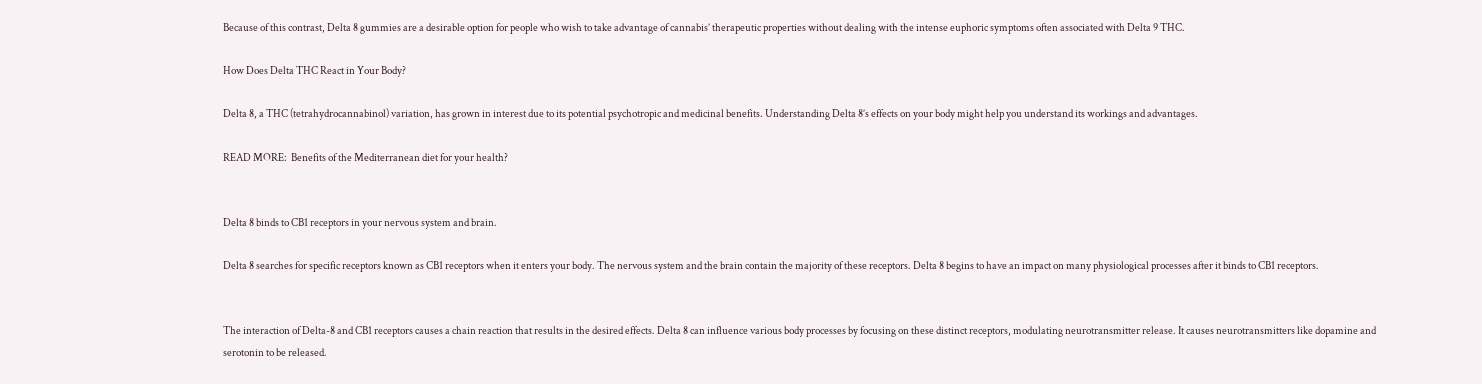Because of this contrast, Delta 8 gummies are a desirable option for people who wish to take advantage of cannabis’ therapeutic properties without dealing with the intense euphoric symptoms often associated with Delta 9 THC.

How Does Delta THC React in Your Body?

Delta 8, a THC (tetrahydrocannabinol) variation, has grown in interest due to its potential psychotropic and medicinal benefits. Understanding Delta 8’s effects on your body might help you understand its workings and advantages.

READ MORE:  Benefits of the Mediterranean diet for your health?


Delta 8 binds to CB1 receptors in your nervous system and brain.

Delta 8 searches for specific receptors known as CB1 receptors when it enters your body. The nervous system and the brain contain the majority of these receptors. Delta 8 begins to have an impact on many physiological processes after it binds to CB1 receptors.


The interaction of Delta-8 and CB1 receptors causes a chain reaction that results in the desired effects. Delta 8 can influence various body processes by focusing on these distinct receptors, modulating neurotransmitter release. It causes neurotransmitters like dopamine and serotonin to be released.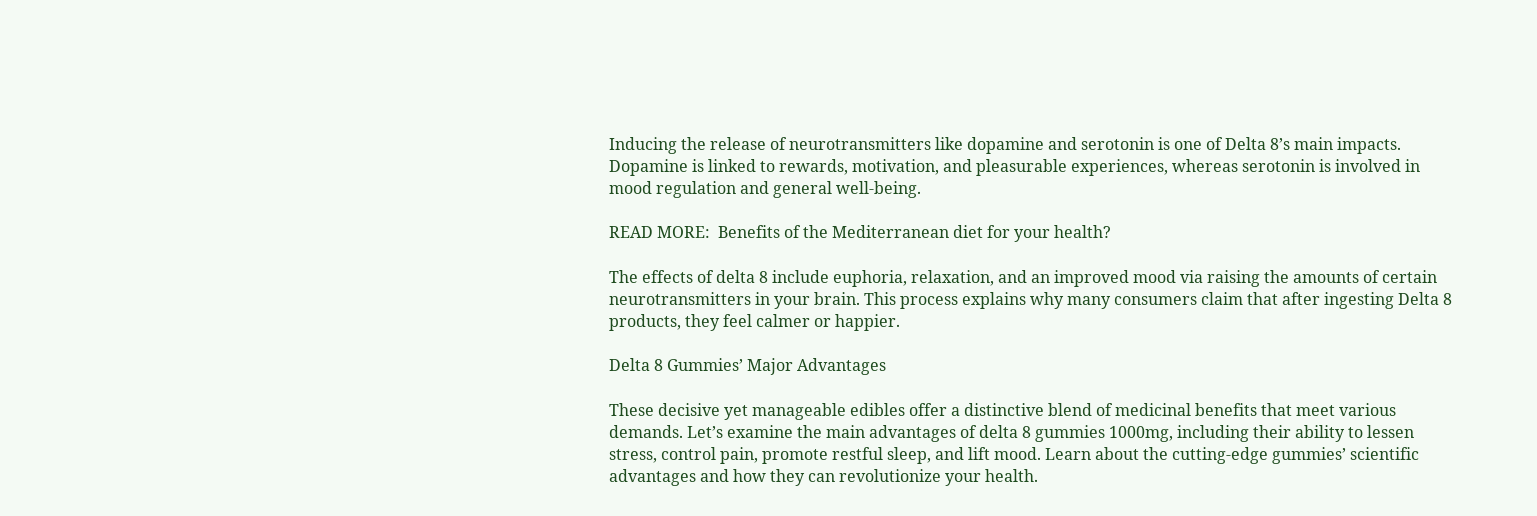Inducing the release of neurotransmitters like dopamine and serotonin is one of Delta 8’s main impacts. Dopamine is linked to rewards, motivation, and pleasurable experiences, whereas serotonin is involved in mood regulation and general well-being.

READ MORE:  Benefits of the Mediterranean diet for your health?

The effects of delta 8 include euphoria, relaxation, and an improved mood via raising the amounts of certain neurotransmitters in your brain. This process explains why many consumers claim that after ingesting Delta 8 products, they feel calmer or happier.

Delta 8 Gummies’ Major Advantages

These decisive yet manageable edibles offer a distinctive blend of medicinal benefits that meet various demands. Let’s examine the main advantages of delta 8 gummies 1000mg, including their ability to lessen stress, control pain, promote restful sleep, and lift mood. Learn about the cutting-edge gummies’ scientific advantages and how they can revolutionize your health.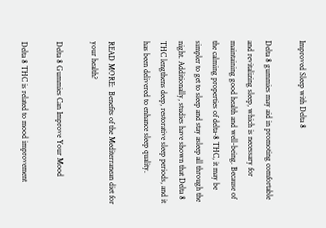Improved Sleep with Delta 8

Delta 8 gummies may aid in promoting comfortable and revitalizing sleep, which is necessary for maintaining good health and well-being. Because of the calming properties of delta-8 THC, it may be simpler to get to sleep and stay asleep all through the night. Additionally, studies have shown that Delta 8 THC lengthens deep, restorative sleep periods, and it has been delivered to enhance sleep quality.

READ MORE:  Benefits of the Mediterranean diet for your health?

Delta 8 Gummies Can Improve Your Mood

Delta 8 THC is related to mood improvement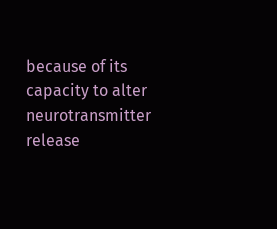because of its capacity to alter neurotransmitter release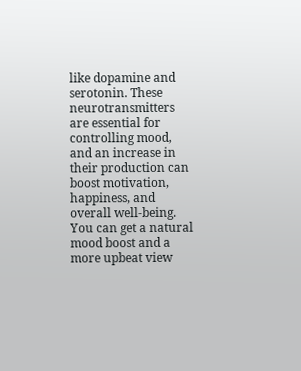like dopamine and serotonin. These neurotransmitters are essential for controlling mood, and an increase in their production can boost motivation, happiness, and overall well-being. You can get a natural mood boost and a more upbeat view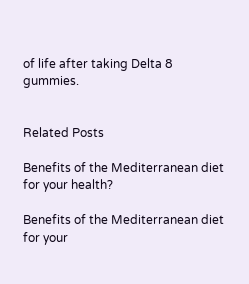of life after taking Delta 8 gummies.


Related Posts

Benefits of the Mediterranean diet for your health?

Benefits of the Mediterranean diet for your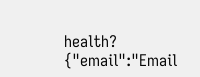health?
{"email":"Email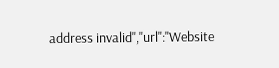address invalid","url":"Website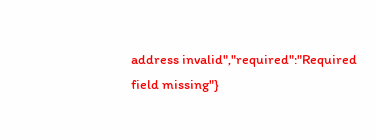address invalid","required":"Required field missing"}